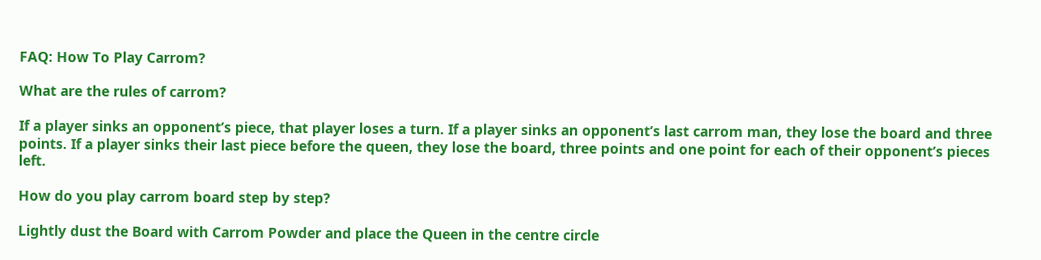FAQ: How To Play Carrom?

What are the rules of carrom?

If a player sinks an opponent’s piece, that player loses a turn. If a player sinks an opponent’s last carrom man, they lose the board and three points. If a player sinks their last piece before the queen, they lose the board, three points and one point for each of their opponent’s pieces left.

How do you play carrom board step by step?

Lightly dust the Board with Carrom Powder and place the Queen in the centre circle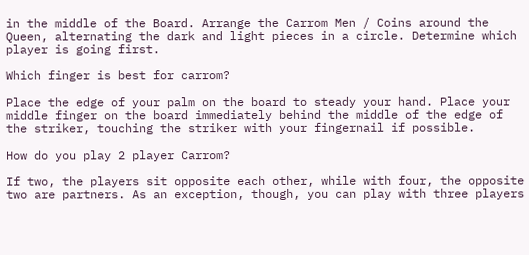in the middle of the Board. Arrange the Carrom Men / Coins around the Queen, alternating the dark and light pieces in a circle. Determine which player is going first.

Which finger is best for carrom?

Place the edge of your palm on the board to steady your hand. Place your middle finger on the board immediately behind the middle of the edge of the striker, touching the striker with your fingernail if possible.

How do you play 2 player Carrom?

If two, the players sit opposite each other, while with four, the opposite two are partners. As an exception, though, you can play with three players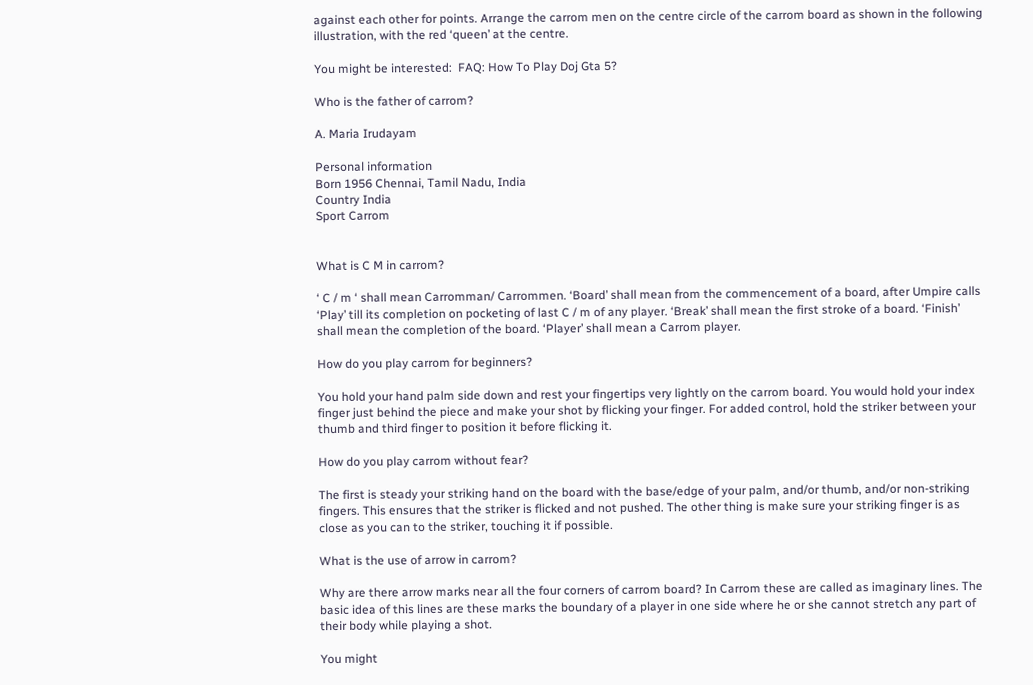against each other for points. Arrange the carrom men on the centre circle of the carrom board as shown in the following illustration, with the red ‘queen’ at the centre.

You might be interested:  FAQ: How To Play Doj Gta 5?

Who is the father of carrom?

A. Maria Irudayam

Personal information
Born 1956 Chennai, Tamil Nadu, India
Country India
Sport Carrom


What is C M in carrom?

‘ C / m ‘ shall mean Carromman/ Carrommen. ‘Board’ shall mean from the commencement of a board, after Umpire calls ‘Play’ till its completion on pocketing of last C / m of any player. ‘Break’ shall mean the first stroke of a board. ‘Finish’ shall mean the completion of the board. ‘Player’ shall mean a Carrom player.

How do you play carrom for beginners?

You hold your hand palm side down and rest your fingertips very lightly on the carrom board. You would hold your index finger just behind the piece and make your shot by flicking your finger. For added control, hold the striker between your thumb and third finger to position it before flicking it.

How do you play carrom without fear?

The first is steady your striking hand on the board with the base/edge of your palm, and/or thumb, and/or non-striking fingers. This ensures that the striker is flicked and not pushed. The other thing is make sure your striking finger is as close as you can to the striker, touching it if possible.

What is the use of arrow in carrom?

Why are there arrow marks near all the four corners of carrom board? In Carrom these are called as imaginary lines. The basic idea of this lines are these marks the boundary of a player in one side where he or she cannot stretch any part of their body while playing a shot.

You might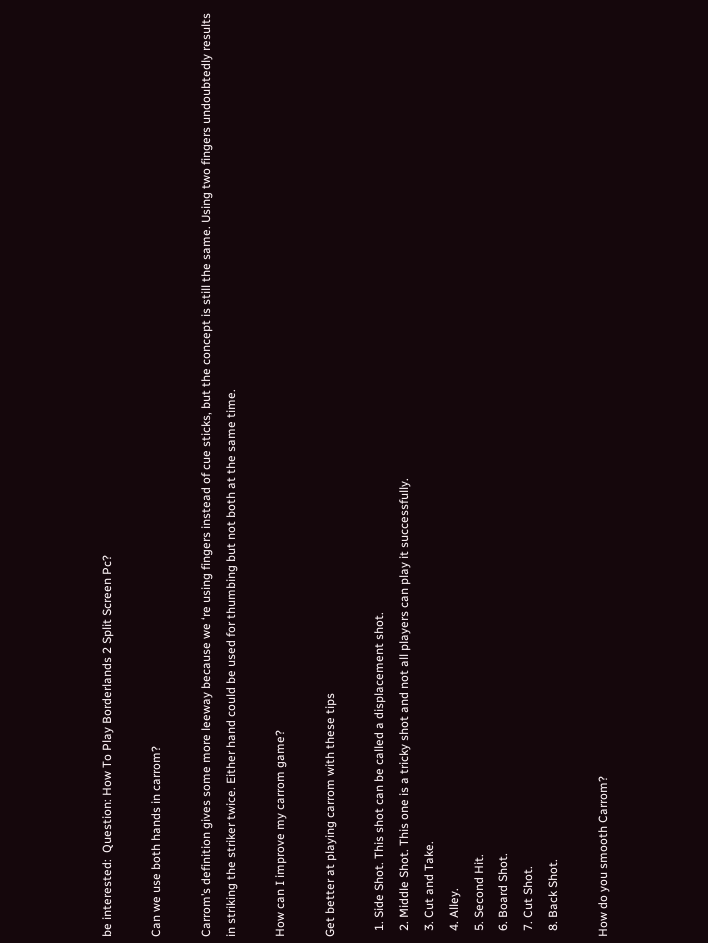be interested:  Question: How To Play Borderlands 2 Split Screen Pc?

Can we use both hands in carrom?

Carrom’s definition gives some more leeway because we ‘re using fingers instead of cue sticks, but the concept is still the same. Using two fingers undoubtedly results in striking the striker twice. Either hand could be used for thumbing but not both at the same time.

How can I improve my carrom game?

Get better at playing carrom with these tips

  1. Side Shot. This shot can be called a displacement shot.
  2. Middle Shot. This one is a tricky shot and not all players can play it successfully.
  3. Cut and Take.
  4. Alley.
  5. Second Hit.
  6. Board Shot.
  7. Cut Shot.
  8. Back Shot.

How do you smooth Carrom?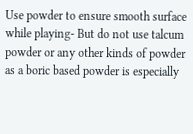Use powder to ensure smooth surface while playing- But do not use talcum powder or any other kinds of powder as a boric based powder is especially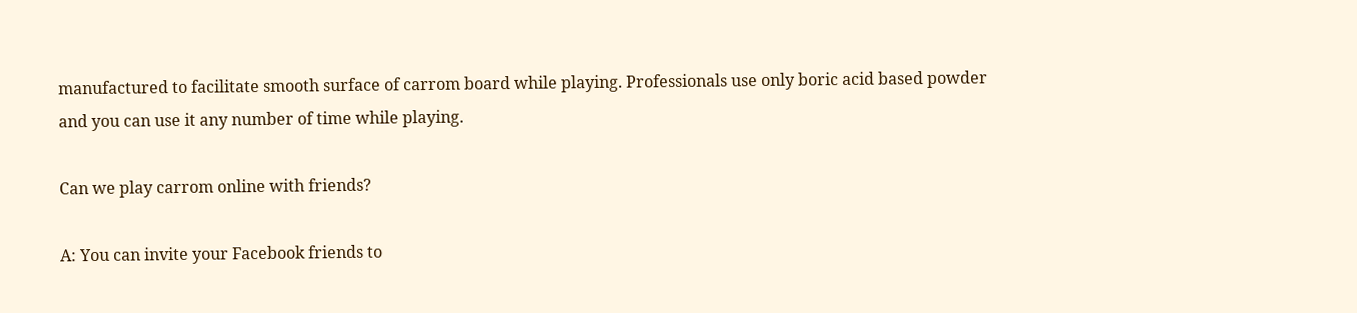manufactured to facilitate smooth surface of carrom board while playing. Professionals use only boric acid based powder and you can use it any number of time while playing.

Can we play carrom online with friends?

A: You can invite your Facebook friends to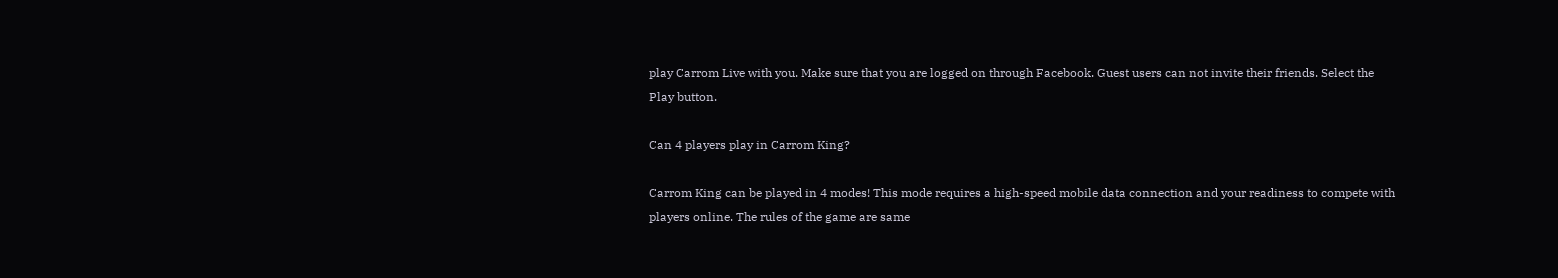play Carrom Live with you. Make sure that you are logged on through Facebook. Guest users can not invite their friends. Select the Play button.

Can 4 players play in Carrom King?

Carrom King can be played in 4 modes! This mode requires a high-speed mobile data connection and your readiness to compete with players online. The rules of the game are same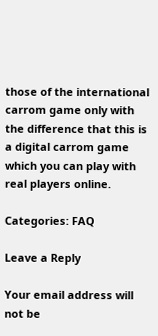those of the international carrom game only with the difference that this is a digital carrom game which you can play with real players online.

Categories: FAQ

Leave a Reply

Your email address will not be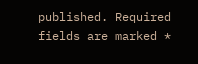published. Required fields are marked *